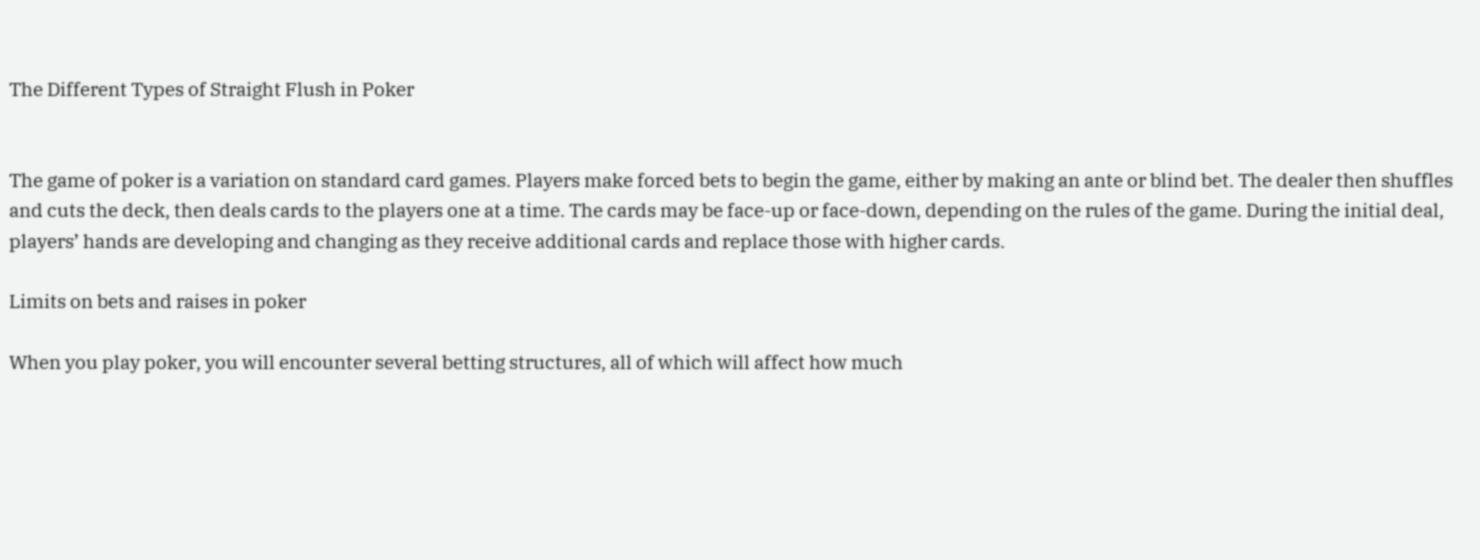The Different Types of Straight Flush in Poker


The game of poker is a variation on standard card games. Players make forced bets to begin the game, either by making an ante or blind bet. The dealer then shuffles and cuts the deck, then deals cards to the players one at a time. The cards may be face-up or face-down, depending on the rules of the game. During the initial deal, players’ hands are developing and changing as they receive additional cards and replace those with higher cards.

Limits on bets and raises in poker

When you play poker, you will encounter several betting structures, all of which will affect how much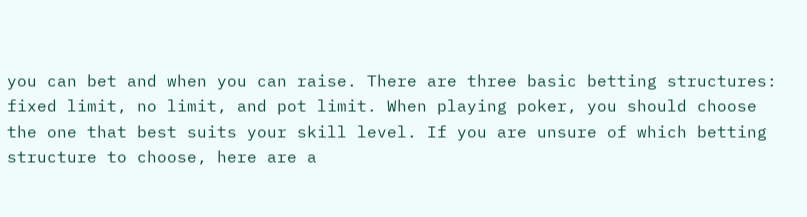you can bet and when you can raise. There are three basic betting structures: fixed limit, no limit, and pot limit. When playing poker, you should choose the one that best suits your skill level. If you are unsure of which betting structure to choose, here are a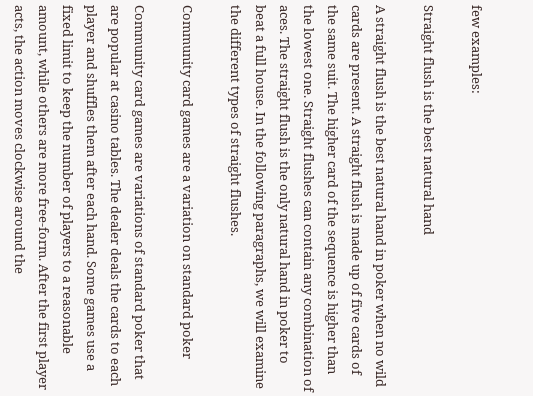few examples:

Straight flush is the best natural hand

A straight flush is the best natural hand in poker when no wild cards are present. A straight flush is made up of five cards of the same suit. The higher card of the sequence is higher than the lowest one. Straight flushes can contain any combination of aces. The straight flush is the only natural hand in poker to beat a full house. In the following paragraphs, we will examine the different types of straight flushes.

Community card games are a variation on standard poker

Community card games are variations of standard poker that are popular at casino tables. The dealer deals the cards to each player and shuffles them after each hand. Some games use a fixed limit to keep the number of players to a reasonable amount, while others are more free-form. After the first player acts, the action moves clockwise around the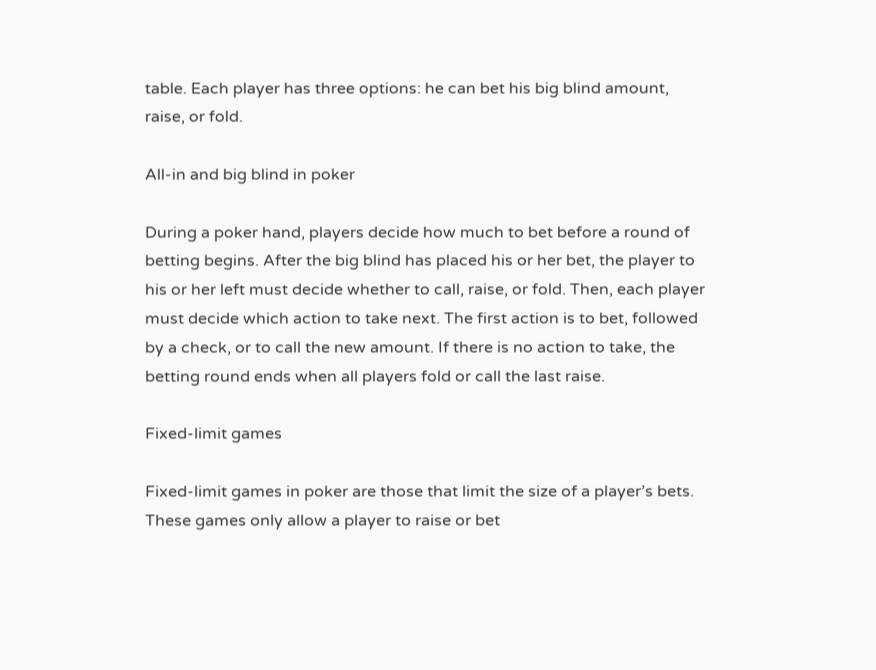table. Each player has three options: he can bet his big blind amount, raise, or fold.

All-in and big blind in poker

During a poker hand, players decide how much to bet before a round of betting begins. After the big blind has placed his or her bet, the player to his or her left must decide whether to call, raise, or fold. Then, each player must decide which action to take next. The first action is to bet, followed by a check, or to call the new amount. If there is no action to take, the betting round ends when all players fold or call the last raise.

Fixed-limit games

Fixed-limit games in poker are those that limit the size of a player’s bets. These games only allow a player to raise or bet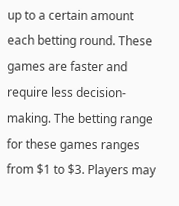up to a certain amount each betting round. These games are faster and require less decision-making. The betting range for these games ranges from $1 to $3. Players may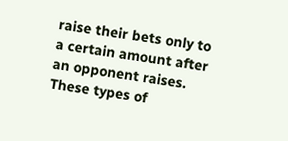raise their bets only to a certain amount after an opponent raises. These types of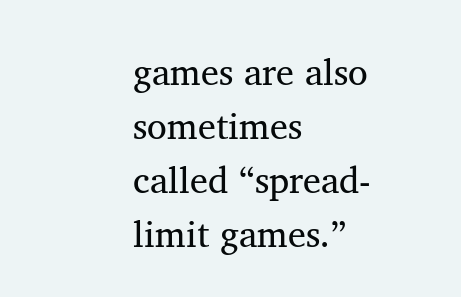games are also sometimes called “spread-limit games.”